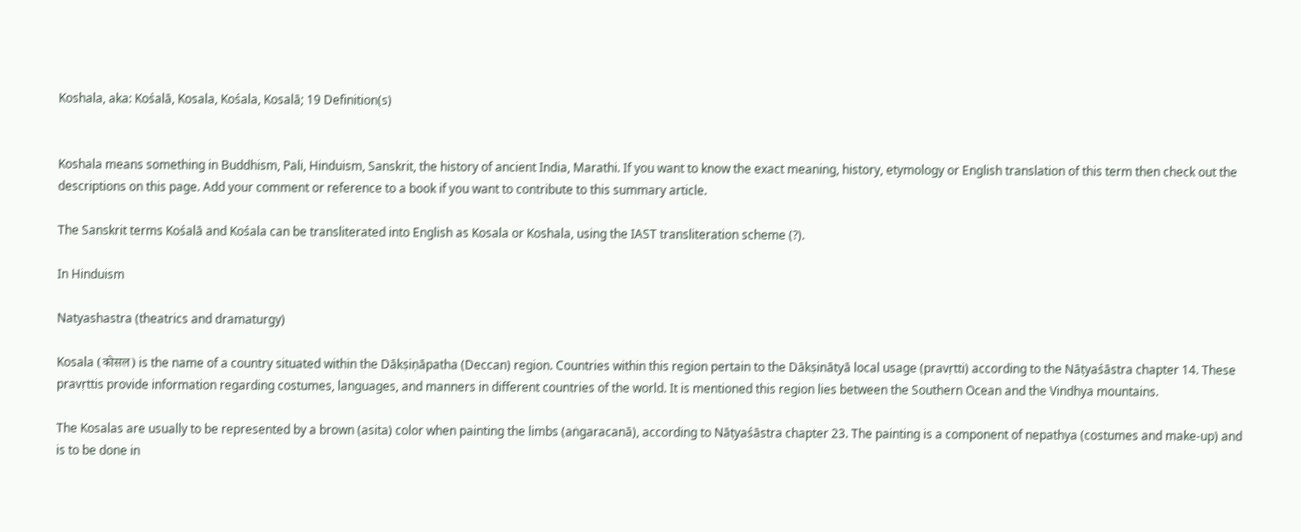Koshala, aka: Kośalā, Kosala, Kośala, Kosalā; 19 Definition(s)


Koshala means something in Buddhism, Pali, Hinduism, Sanskrit, the history of ancient India, Marathi. If you want to know the exact meaning, history, etymology or English translation of this term then check out the descriptions on this page. Add your comment or reference to a book if you want to contribute to this summary article.

The Sanskrit terms Kośalā and Kośala can be transliterated into English as Kosala or Koshala, using the IAST transliteration scheme (?).

In Hinduism

Natyashastra (theatrics and dramaturgy)

Kosala (कोसल) is the name of a country situated within the Dākṣiṇāpatha (Deccan) region. Countries within this region pertain to the Dākṣinātyā local usage (pravṛtti) according to the Nāṭyaśāstra chapter 14. These pravṛttis provide information regarding costumes, languages, and manners in different countries of the world. It is mentioned this region lies between the Southern Ocean and the Vindhya mountains.

The Kosalas are usually to be represented by a brown (asita) color when painting the limbs (aṅgaracanā), according to Nāṭyaśāstra chapter 23. The painting is a component of nepathya (costumes and make-up) and is to be done in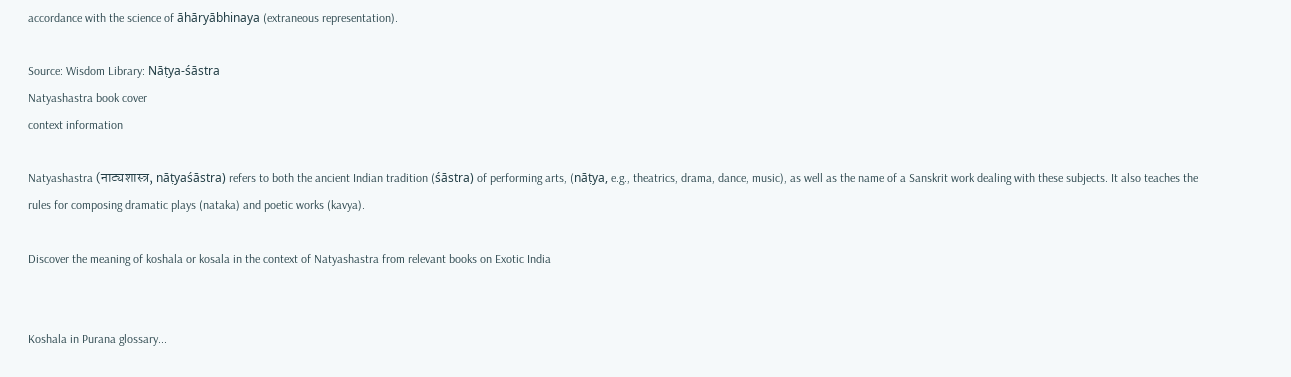accordance with the science of āhāryābhinaya (extraneous representation).

Source: Wisdom Library: Nāṭya-śāstra
Natyashastra book cover
context information

Natyashastra (नाट्यशास्त्र, nāṭyaśāstra) refers to both the ancient Indian tradition (śāstra) of performing arts, (nāṭya, e.g., theatrics, drama, dance, music), as well as the name of a Sanskrit work dealing with these subjects. It also teaches the rules for composing dramatic plays (nataka) and poetic works (kavya).

Discover the meaning of koshala or kosala in the context of Natyashastra from relevant books on Exotic India


Koshala in Purana glossary...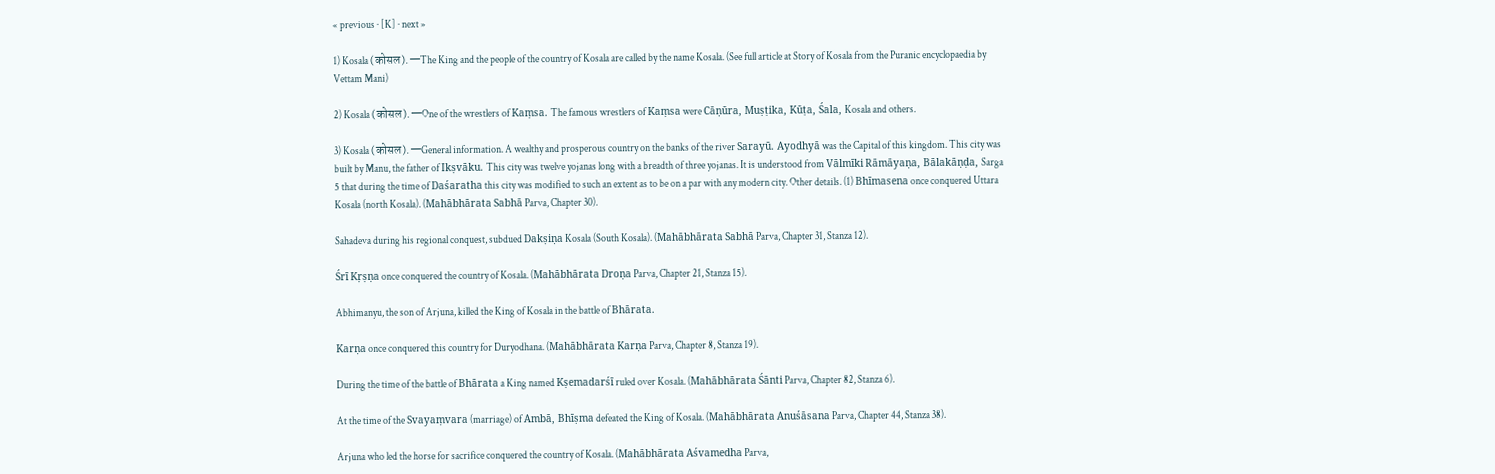« previous · [K] · next »

1) Kosala (कोसल).—The King and the people of the country of Kosala are called by the name Kosala. (See full article at Story of Kosala from the Puranic encyclopaedia by Vettam Mani)

2) Kosala (कोसल).—One of the wrestlers of Kaṃsa. The famous wrestlers of Kaṃsa were Cāṇūra, Muṣṭika, Kūṭa, Śala, Kosala and others.

3) Kosala (कोसल).—General information. A wealthy and prosperous country on the banks of the river Sarayū. Ayodhyā was the Capital of this kingdom. This city was built by Manu, the father of Ikṣvāku. This city was twelve yojanas long with a breadth of three yojanas. It is understood from Vālmīki Rāmāyaṇa, Bālakāṇḍa, Sarga 5 that during the time of Daśaratha this city was modified to such an extent as to be on a par with any modern city. Other details. (1) Bhīmasena once conquered Uttara Kosala (north Kosala). (Mahābhārata Sabhā Parva, Chapter 30).

Sahadeva during his regional conquest, subdued Dakṣiṇa Kosala (South Kosala). (Mahābhārata Sabhā Parva, Chapter 31, Stanza 12).

Śrī Kṛṣṇa once conquered the country of Kosala. (Mahābhārata Droṇa Parva, Chapter 21, Stanza 15).

Abhimanyu, the son of Arjuna, killed the King of Kosala in the battle of Bhārata.

Karṇa once conquered this country for Duryodhana. (Mahābhārata Karṇa Parva, Chapter 8, Stanza 19).

During the time of the battle of Bhārata a King named Kṣemadarśī ruled over Kosala. (Mahābhārata Śānti Parva, Chapter 82, Stanza 6).

At the time of the Svayaṃvara (marriage) of Ambā, Bhīṣma defeated the King of Kosala. (Mahābhārata Anuśāsana Parva, Chapter 44, Stanza 38).

Arjuna who led the horse for sacrifice conquered the country of Kosala. (Mahābhārata Aśvamedha Parva,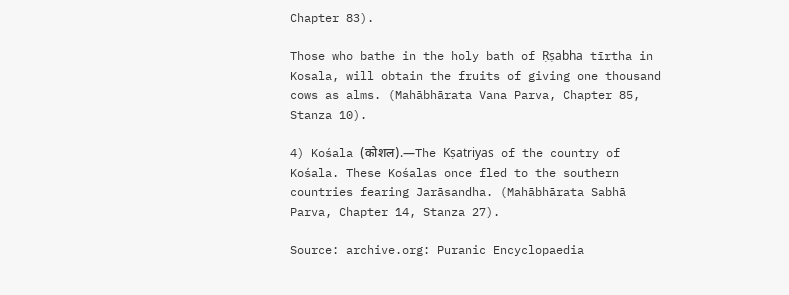Chapter 83).

Those who bathe in the holy bath of Ṛṣabha tīrtha in Kosala, will obtain the fruits of giving one thousand cows as alms. (Mahābhārata Vana Parva, Chapter 85, Stanza 10).

4) Kośala (कोशल).—The Kṣatriyas of the country of Kośala. These Kośalas once fled to the southern countries fearing Jarāsandha. (Mahābhārata Sabhā Parva, Chapter 14, Stanza 27).

Source: archive.org: Puranic Encyclopaedia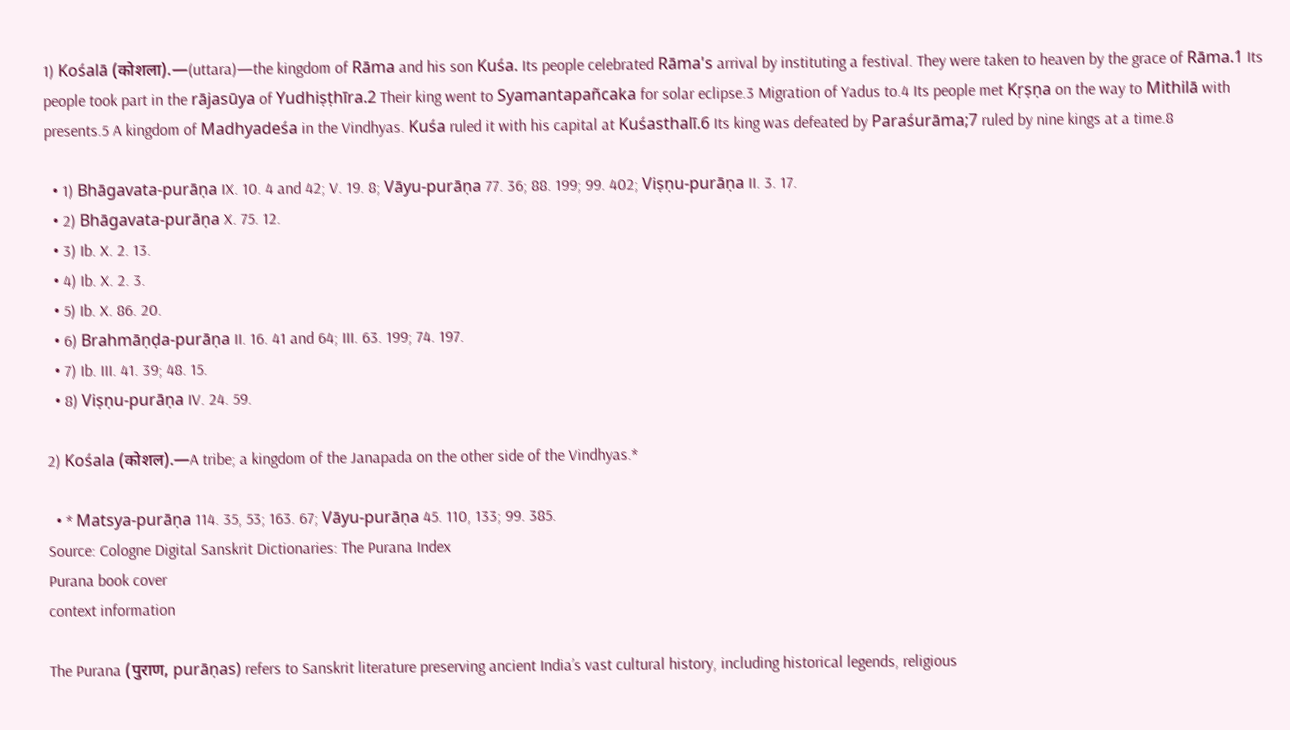1) Kośalā (कोशला).—(uttara)—the kingdom of Rāma and his son Kuśa. Its people celebrated Rāma's arrival by instituting a festival. They were taken to heaven by the grace of Rāma.1 Its people took part in the rājasūya of Yudhiṣṭhīra.2 Their king went to Syamantapañcaka for solar eclipse.3 Migration of Yadus to.4 Its people met Kṛṣṇa on the way to Mithilā with presents.5 A kingdom of Madhyadeśa in the Vindhyas. Kuśa ruled it with his capital at Kuśasthalī.6 Its king was defeated by Paraśurāma;7 ruled by nine kings at a time.8

  • 1) Bhāgavata-purāṇa IX. 10. 4 and 42; V. 19. 8; Vāyu-purāṇa 77. 36; 88. 199; 99. 402; Viṣṇu-purāṇa II. 3. 17.
  • 2) Bhāgavata-purāṇa X. 75. 12.
  • 3) Ib. X. 2. 13.
  • 4) Ib. X. 2. 3.
  • 5) Ib. X. 86. 20.
  • 6) Brahmāṇḍa-purāṇa II. 16. 41 and 64; III. 63. 199; 74. 197.
  • 7) Ib. III. 41. 39; 48. 15.
  • 8) Viṣṇu-purāṇa IV. 24. 59.

2) Kośala (कोशल).—A tribe; a kingdom of the Janapada on the other side of the Vindhyas.*

  • * Matsya-purāṇa 114. 35, 53; 163. 67; Vāyu-purāṇa 45. 110, 133; 99. 385.
Source: Cologne Digital Sanskrit Dictionaries: The Purana Index
Purana book cover
context information

The Purana (पुराण, purāṇas) refers to Sanskrit literature preserving ancient India’s vast cultural history, including historical legends, religious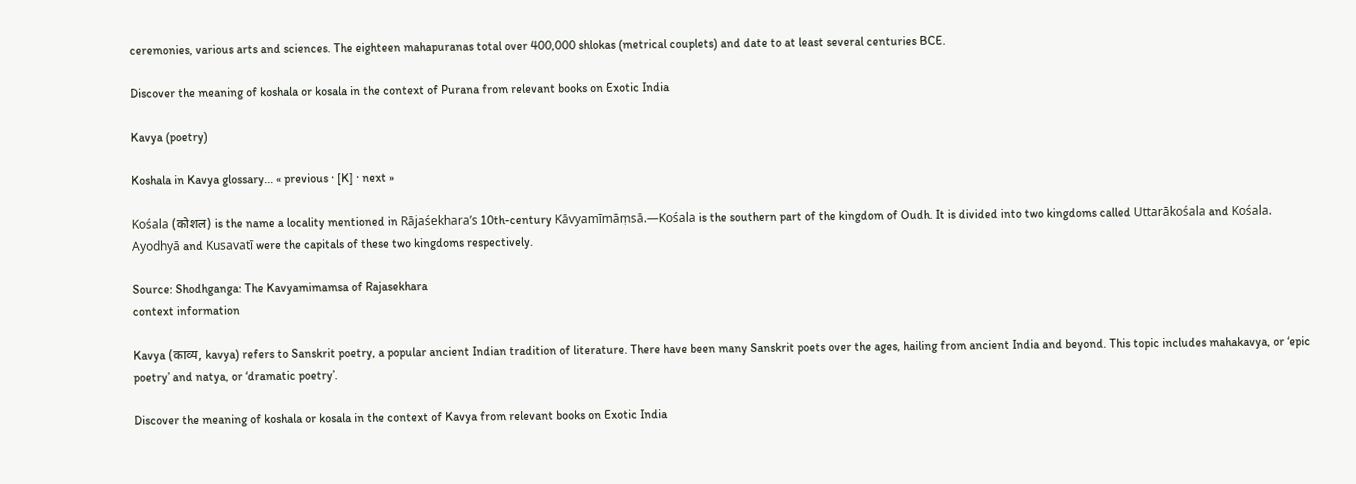ceremonies, various arts and sciences. The eighteen mahapuranas total over 400,000 shlokas (metrical couplets) and date to at least several centuries BCE.

Discover the meaning of koshala or kosala in the context of Purana from relevant books on Exotic India

Kavya (poetry)

Koshala in Kavya glossary... « previous · [K] · next »

Kośala (कोशल) is the name a locality mentioned in Rājaśekhara’s 10th-century Kāvyamīmāṃsā.—Kośala is the southern part of the kingdom of Oudh. It is divided into two kingdoms called Uttarākośala and Kośala. Ayodhyā and Kusavatī were the capitals of these two kingdoms respectively.

Source: Shodhganga: The Kavyamimamsa of Rajasekhara
context information

Kavya (काव्य, kavya) refers to Sanskrit poetry, a popular ancient Indian tradition of literature. There have been many Sanskrit poets over the ages, hailing from ancient India and beyond. This topic includes mahakavya, or ‘epic poetry’ and natya, or ‘dramatic poetry’.

Discover the meaning of koshala or kosala in the context of Kavya from relevant books on Exotic India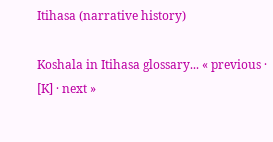Itihasa (narrative history)

Koshala in Itihasa glossary... « previous · [K] · next »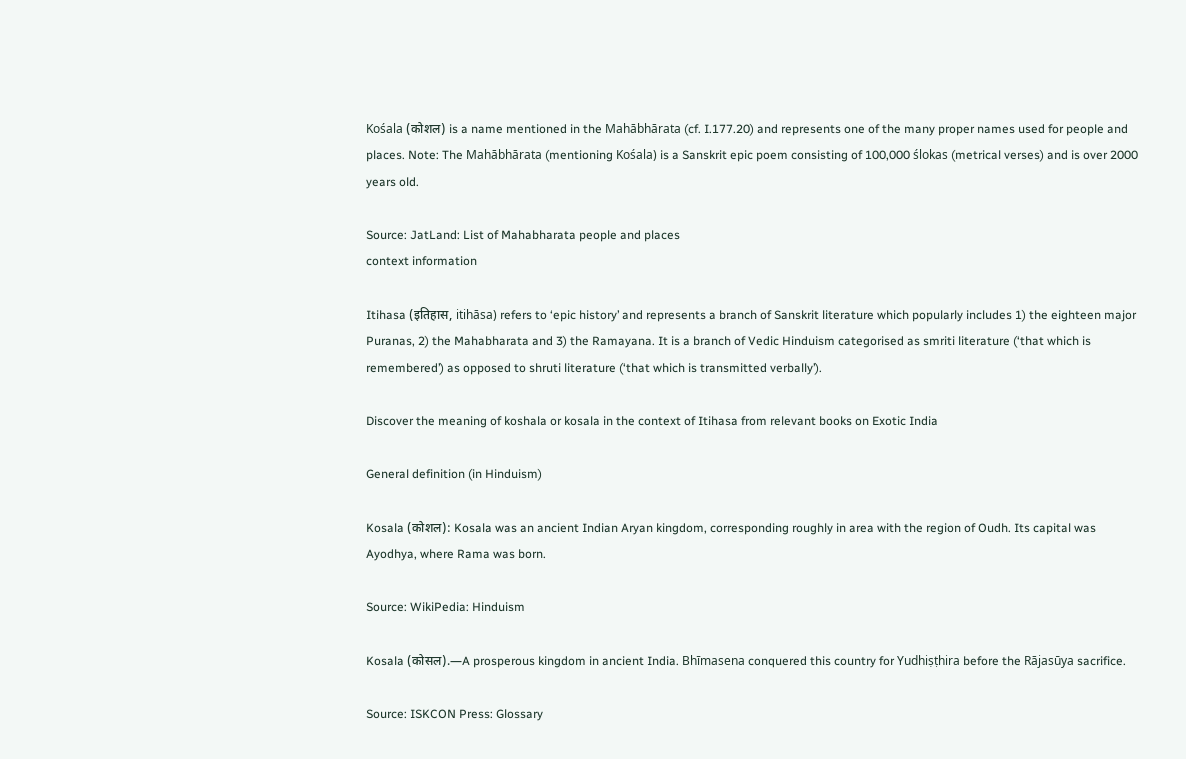Kośala (कोशल) is a name mentioned in the Mahābhārata (cf. I.177.20) and represents one of the many proper names used for people and places. Note: The Mahābhārata (mentioning Kośala) is a Sanskrit epic poem consisting of 100,000 ślokas (metrical verses) and is over 2000 years old.

Source: JatLand: List of Mahabharata people and places
context information

Itihasa (इतिहास, itihāsa) refers to ‘epic history’ and represents a branch of Sanskrit literature which popularly includes 1) the eighteen major Puranas, 2) the Mahabharata and 3) the Ramayana. It is a branch of Vedic Hinduism categorised as smriti literature (‘that which is remembered’) as opposed to shruti literature (‘that which is transmitted verbally’).

Discover the meaning of koshala or kosala in the context of Itihasa from relevant books on Exotic India

General definition (in Hinduism)

Kosala (कोशल): Kosala was an ancient Indian Aryan kingdom, corresponding roughly in area with the region of Oudh. Its capital was Ayodhya, where Rama was born.

Source: WikiPedia: Hinduism

Kosala (कोसल).—A prosperous kingdom in ancient India. Bhīmasena conquered this country for Yudhiṣṭhira before the Rājasūya sacrifice.

Source: ISKCON Press: Glossary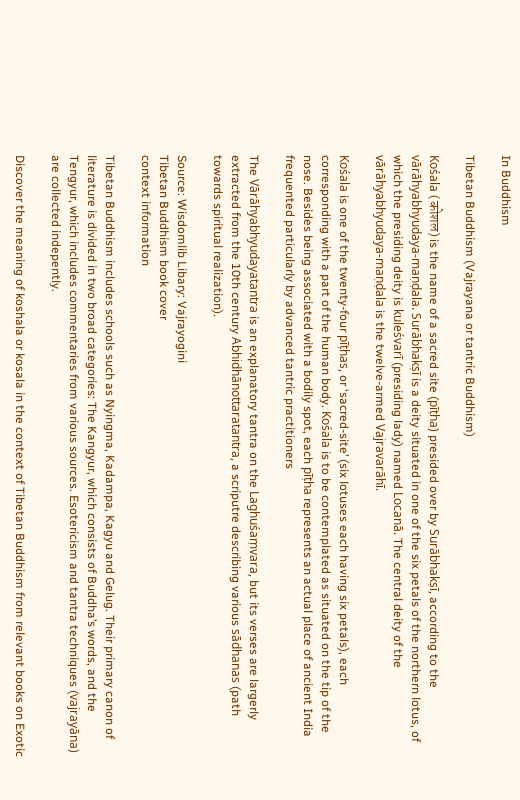In Buddhism

Tibetan Buddhism (Vajrayana or tantric Buddhism)

Kośala (कोशल) is the name of a sacred site (pīṭha) presided over by Surābhakṣī, according to the vārāhyabhyudaya-maṇḍala. Surābhakṣī is a deity situated in one of the six petals of the northern lotus, of which the presiding deity is kuleśvarī (presiding lady) named Locanā. The central deity of the vārāhyabhyudaya-maṇḍala is the twelve-armed Vajravarāhī.

Kośala is one of the twenty-four pīṭhas, or ‘sacred-site’ (six lotuses each having six petals), each corresponding with a part of the human body. Kośala is to be contemplated as situated on the tip of the nose. Besides being associated with a bodily spot, each pīṭha represents an actual place of ancient India frequented particularly by advanced tantric practitioners

The Vārāhyabhyudayatantra is an explanatory tantra on the Laghuśaṃvara, but its verses are largerly extracted from the 10th century Abhidhānottaratantra, a scriputre describing various sādhanas (path towards spiritual realization).

Source: Wisdomlib Libary: Vajrayogini
Tibetan Buddhism book cover
context information

Tibetan Buddhism includes schools such as Nyingma, Kadampa, Kagyu and Gelug. Their primary canon of literature is divided in two broad categories: The Kangyur, which consists of Buddha’s words, and the Tengyur, which includes commentaries from various sources. Esotericism and tantra techniques (vajrayāna) are collected indepently.

Discover the meaning of koshala or kosala in the context of Tibetan Buddhism from relevant books on Exotic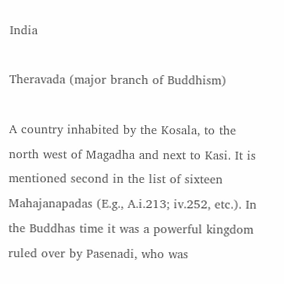India

Theravada (major branch of Buddhism)

A country inhabited by the Kosala, to the north west of Magadha and next to Kasi. It is mentioned second in the list of sixteen Mahajanapadas (E.g., A.i.213; iv.252, etc.). In the Buddhas time it was a powerful kingdom ruled over by Pasenadi, who was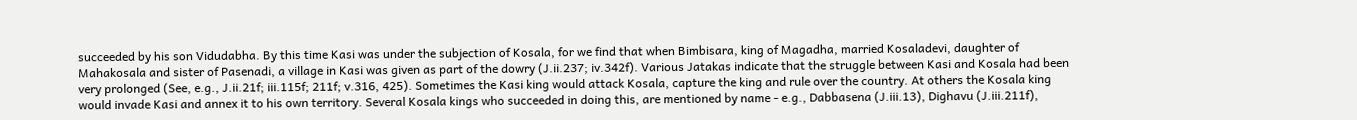succeeded by his son Vidudabha. By this time Kasi was under the subjection of Kosala, for we find that when Bimbisara, king of Magadha, married Kosaladevi, daughter of Mahakosala and sister of Pasenadi, a village in Kasi was given as part of the dowry (J.ii.237; iv.342f). Various Jatakas indicate that the struggle between Kasi and Kosala had been very prolonged (See, e.g., J.ii.21f; iii.115f; 211f; v.316, 425). Sometimes the Kasi king would attack Kosala, capture the king and rule over the country. At others the Kosala king would invade Kasi and annex it to his own territory. Several Kosala kings who succeeded in doing this, are mentioned by name - e.g., Dabbasena (J.iii.13), Dighavu (J.iii.211f),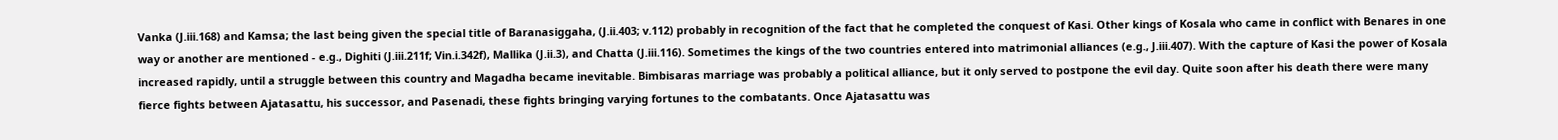Vanka (J.iii.168) and Kamsa; the last being given the special title of Baranasiggaha, (J.ii.403; v.112) probably in recognition of the fact that he completed the conquest of Kasi. Other kings of Kosala who came in conflict with Benares in one way or another are mentioned - e.g., Dighiti (J.iii.211f; Vin.i.342f), Mallika (J.ii.3), and Chatta (J.iii.116). Sometimes the kings of the two countries entered into matrimonial alliances (e.g., J.iii.407). With the capture of Kasi the power of Kosala increased rapidly, until a struggle between this country and Magadha became inevitable. Bimbisaras marriage was probably a political alliance, but it only served to postpone the evil day. Quite soon after his death there were many fierce fights between Ajatasattu, his successor, and Pasenadi, these fights bringing varying fortunes to the combatants. Once Ajatasattu was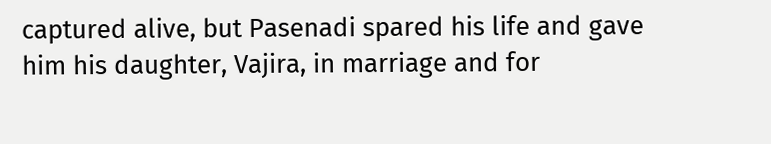captured alive, but Pasenadi spared his life and gave him his daughter, Vajira, in marriage and for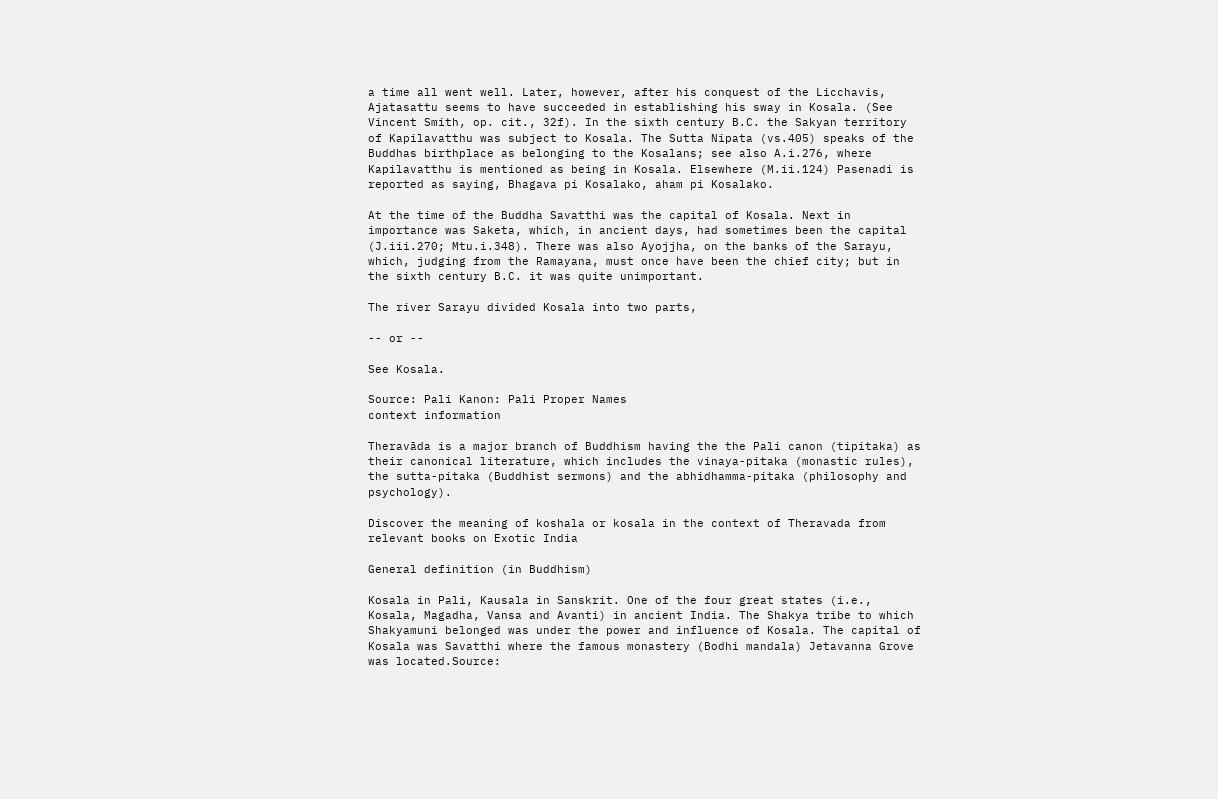a time all went well. Later, however, after his conquest of the Licchavis, Ajatasattu seems to have succeeded in establishing his sway in Kosala. (See Vincent Smith, op. cit., 32f). In the sixth century B.C. the Sakyan territory of Kapilavatthu was subject to Kosala. The Sutta Nipata (vs.405) speaks of the Buddhas birthplace as belonging to the Kosalans; see also A.i.276, where Kapilavatthu is mentioned as being in Kosala. Elsewhere (M.ii.124) Pasenadi is reported as saying, Bhagava pi Kosalako, aham pi Kosalako.

At the time of the Buddha Savatthi was the capital of Kosala. Next in importance was Saketa, which, in ancient days, had sometimes been the capital (J.iii.270; Mtu.i.348). There was also Ayojjha, on the banks of the Sarayu, which, judging from the Ramayana, must once have been the chief city; but in the sixth century B.C. it was quite unimportant.

The river Sarayu divided Kosala into two parts,

-- or --

See Kosala.

Source: Pali Kanon: Pali Proper Names
context information

Theravāda is a major branch of Buddhism having the the Pali canon (tipitaka) as their canonical literature, which includes the vinaya-pitaka (monastic rules), the sutta-pitaka (Buddhist sermons) and the abhidhamma-pitaka (philosophy and psychology).

Discover the meaning of koshala or kosala in the context of Theravada from relevant books on Exotic India

General definition (in Buddhism)

Kosala in Pali, Kausala in Sanskrit. One of the four great states (i.e., Kosala, Magadha, Vansa and Avanti) in ancient India. The Shakya tribe to which Shakyamuni belonged was under the power and influence of Kosala. The capital of Kosala was Savatthi where the famous monastery (Bodhi mandala) Jetavanna Grove was located.Source: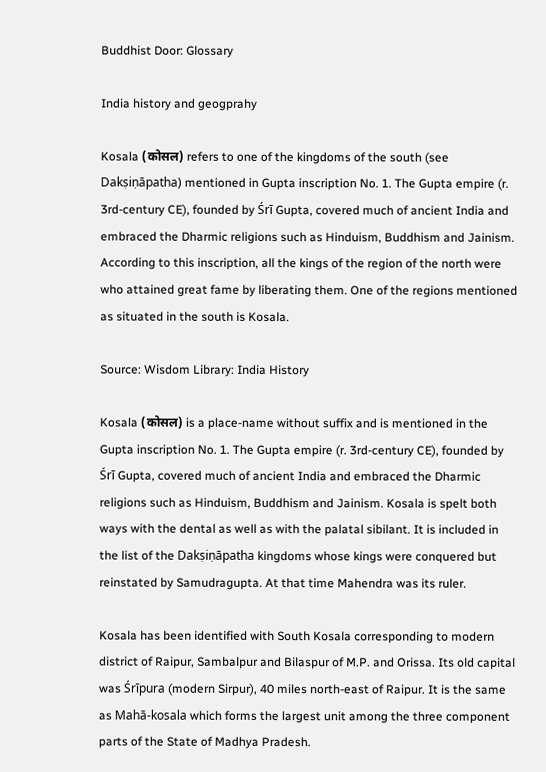Buddhist Door: Glossary

India history and geogprahy

Kosala (कोसल) refers to one of the kingdoms of the south (see Dakṣiṇāpatha) mentioned in Gupta inscription No. 1. The Gupta empire (r. 3rd-century CE), founded by Śrī Gupta, covered much of ancient India and embraced the Dharmic religions such as Hinduism, Buddhism and Jainism. According to this inscription, all the kings of the region of the north were who attained great fame by liberating them. One of the regions mentioned as situated in the south is Kosala.

Source: Wisdom Library: India History

Kosala (कोसल) is a place-name without suffix and is mentioned in the Gupta inscription No. 1. The Gupta empire (r. 3rd-century CE), founded by Śrī Gupta, covered much of ancient India and embraced the Dharmic religions such as Hinduism, Buddhism and Jainism. Kosala is spelt both ways with the dental as well as with the palatal sibilant. It is included in the list of the Dakṣiṇāpatha kingdoms whose kings were conquered but reinstated by Samudragupta. At that time Mahendra was its ruler.

Kosala has been identified with South Kosala corresponding to modern district of Raipur, Sambalpur and Bilaspur of M.P. and Orissa. Its old capital was Śrīpura (modern Sirpur), 40 miles north-east of Raipur. It is the same as Mahā-kosala which forms the largest unit among the three component parts of the State of Madhya Pradesh.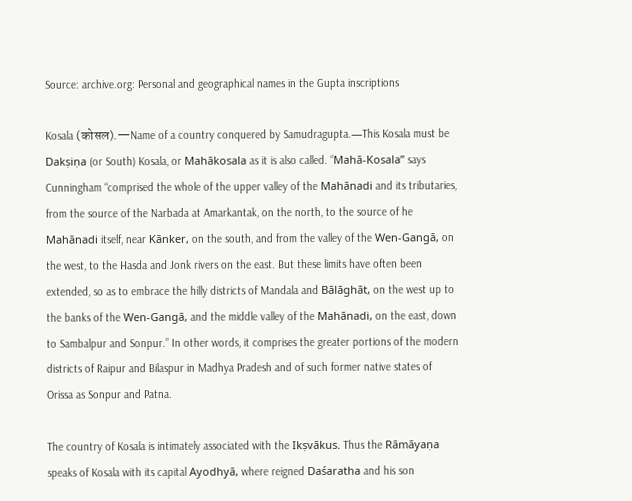Source: archive.org: Personal and geographical names in the Gupta inscriptions

Kosala (कोसल).—Name of a country conquered by Samudragupta.—This Kosala must be Dakṣiṇa (or South) Kosala, or Mahākosala as it is also called. “Mahā-Kosala” says Cunningham “comprised the whole of the upper valley of the Mahānadi and its tributaries, from the source of the Narbada at Amarkantak, on the north, to the source of he Mahānadi itself, near Kānker, on the south, and from the valley of the Wen-Gangā, on the west, to the Hasda and Jonk rivers on the east. But these limits have often been extended, so as to embrace the hilly districts of Mandala and Bālāghāt, on the west up to the banks of the Wen-Gangā, and the middle valley of the Mahānadi, on the east, down to Sambalpur and Sonpur.” In other words, it comprises the greater portions of the modern districts of Raipur and Bilaspur in Madhya Pradesh and of such former native states of Orissa as Sonpur and Patna.

The country of Kosala is intimately associated with the Ikṣvākus. Thus the Rāmāyaṇa speaks of Kosala with its capital Ayodhyā, where reigned Daśaratha and his son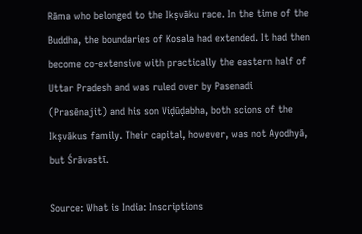Rāma who belonged to the Ikṣvāku race. In the time of the Buddha, the boundaries of Kosala had extended. It had then become co-extensive with practically the eastern half of Uttar Pradesh and was ruled over by Pasenadi (Prasēnajit) and his son Viḍūḍabha, both scions of the Ikṣvākus family. Their capital, however, was not Ayodhyā, but Śrāvastī.

Source: What is India: Inscriptions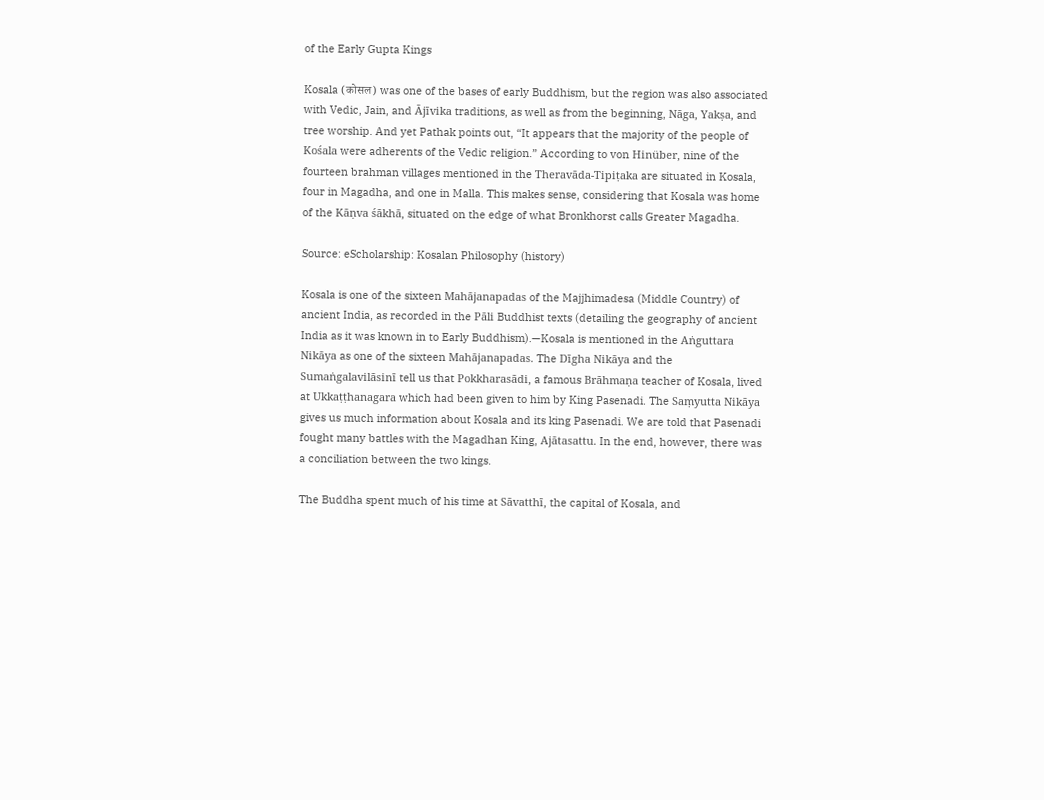of the Early Gupta Kings

Kosala (कोसल) was one of the bases of early Buddhism, but the region was also associated with Vedic, Jain, and Ājīvika traditions, as well as from the beginning, Nāga, Yakṣa, and tree worship. And yet Pathak points out, “It appears that the majority of the people of Kośala were adherents of the Vedic religion.” According to von Hinüber, nine of the fourteen brahman villages mentioned in the Theravāda-Tipiṭaka are situated in Kosala, four in Magadha, and one in Malla. This makes sense, considering that Kosala was home of the Kāṇva śākhā, situated on the edge of what Bronkhorst calls Greater Magadha.

Source: eScholarship: Kosalan Philosophy (history)

Kosala is one of the sixteen Mahājanapadas of the Majjhimadesa (Middle Country) of ancient India, as recorded in the Pāli Buddhist texts (detailing the geography of ancient India as it was known in to Early Buddhism).—Kosala is mentioned in the Aṅguttara Nikāya as one of the sixteen Mahājanapadas. The Dīgha Nikāya and the Sumaṅgalavilāsinī tell us that Pokkharasādi, a famous Brāhmaṇa teacher of Kosala, lived at Ukkaṭṭhanagara which had been given to him by King Pasenadi. The Saṃyutta Nikāya gives us much information about Kosala and its king Pasenadi. We are told that Pasenadi fought many battles with the Magadhan King, Ajātasattu. In the end, however, there was a conciliation between the two kings.

The Buddha spent much of his time at Sāvatthī, the capital of Kosala, and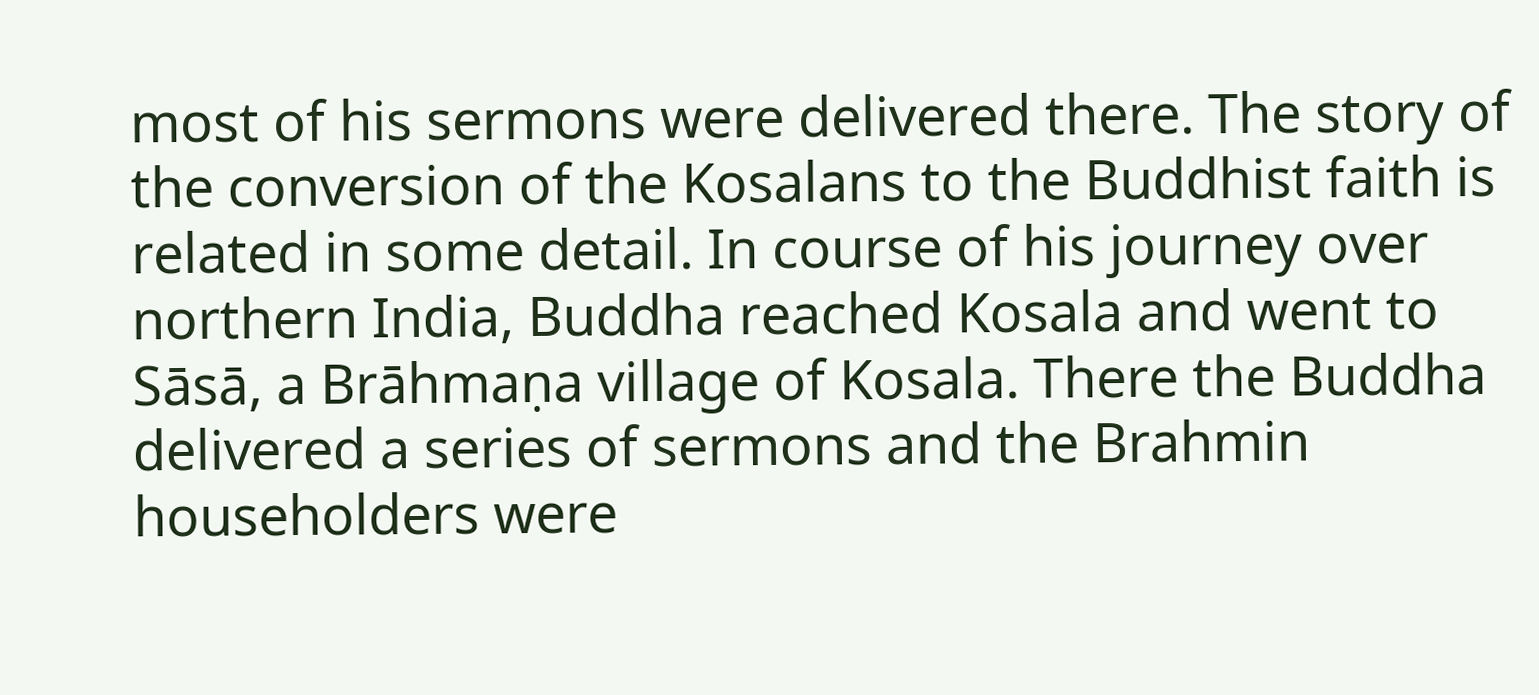most of his sermons were delivered there. The story of the conversion of the Kosalans to the Buddhist faith is related in some detail. In course of his journey over northern India, Buddha reached Kosala and went to Sāsā, a Brāhmaṇa village of Kosala. There the Buddha delivered a series of sermons and the Brahmin householders were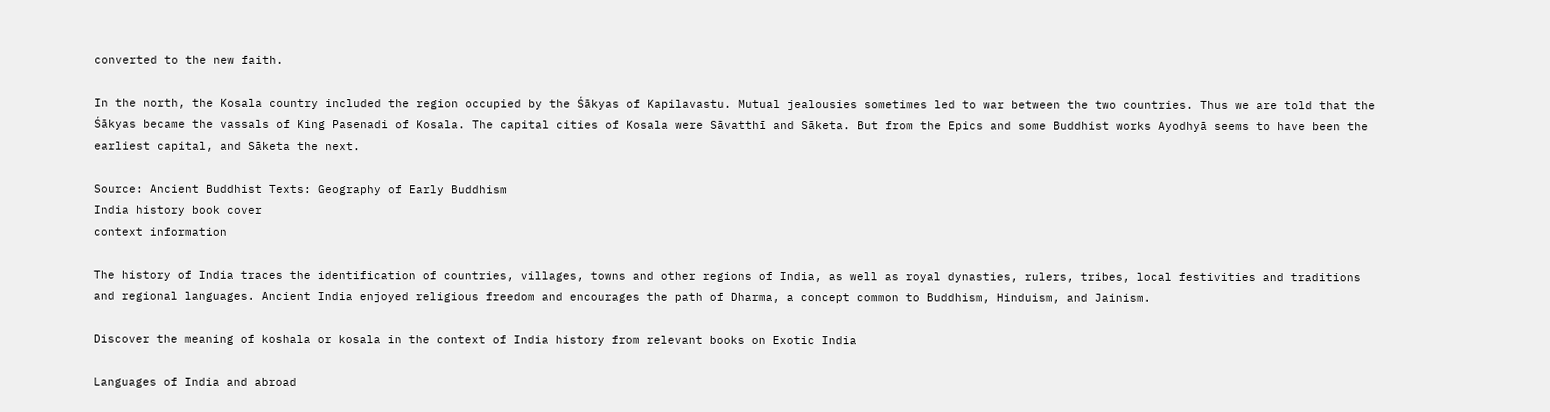converted to the new faith.

In the north, the Kosala country included the region occupied by the Śākyas of Kapilavastu. Mutual jealousies sometimes led to war between the two countries. Thus we are told that the Śākyas became the vassals of King Pasenadi of Kosala. The capital cities of Kosala were Sāvatthī and Sāketa. But from the Epics and some Buddhist works Ayodhyā seems to have been the earliest capital, and Sāketa the next.

Source: Ancient Buddhist Texts: Geography of Early Buddhism
India history book cover
context information

The history of India traces the identification of countries, villages, towns and other regions of India, as well as royal dynasties, rulers, tribes, local festivities and traditions and regional languages. Ancient India enjoyed religious freedom and encourages the path of Dharma, a concept common to Buddhism, Hinduism, and Jainism.

Discover the meaning of koshala or kosala in the context of India history from relevant books on Exotic India

Languages of India and abroad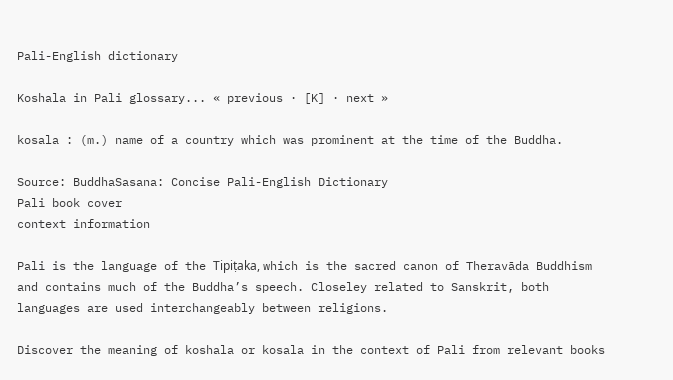Pali-English dictionary

Koshala in Pali glossary... « previous · [K] · next »

kosala : (m.) name of a country which was prominent at the time of the Buddha.

Source: BuddhaSasana: Concise Pali-English Dictionary
Pali book cover
context information

Pali is the language of the Tipiṭaka, which is the sacred canon of Theravāda Buddhism and contains much of the Buddha’s speech. Closeley related to Sanskrit, both languages are used interchangeably between religions.

Discover the meaning of koshala or kosala in the context of Pali from relevant books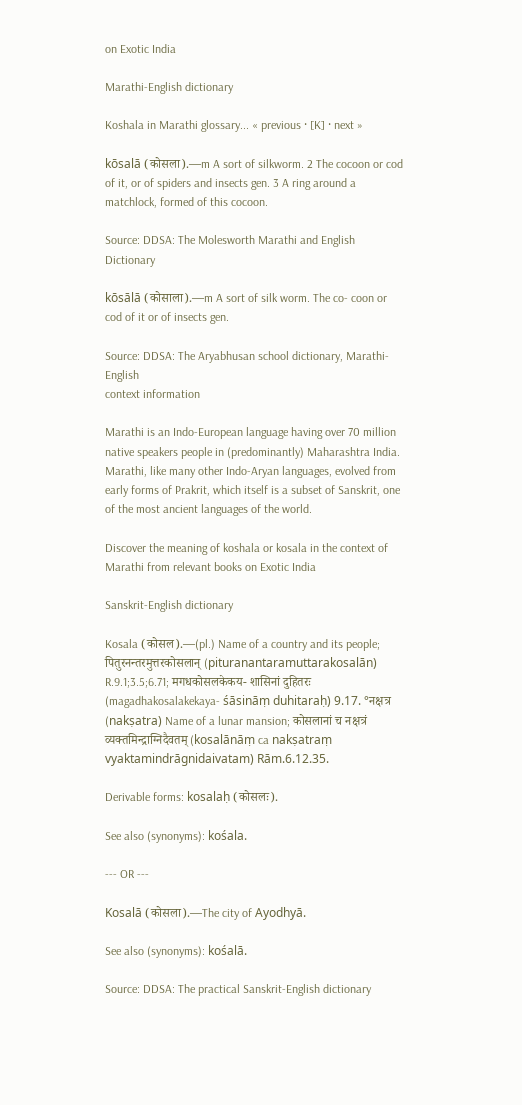on Exotic India

Marathi-English dictionary

Koshala in Marathi glossary... « previous · [K] · next »

kōsalā (कोसला).—m A sort of silkworm. 2 The cocoon or cod of it, or of spiders and insects gen. 3 A ring around a matchlock, formed of this cocoon.

Source: DDSA: The Molesworth Marathi and English Dictionary

kōsālā (कोसाला).—m A sort of silk worm. The co- coon or cod of it or of insects gen.

Source: DDSA: The Aryabhusan school dictionary, Marathi-English
context information

Marathi is an Indo-European language having over 70 million native speakers people in (predominantly) Maharashtra India. Marathi, like many other Indo-Aryan languages, evolved from early forms of Prakrit, which itself is a subset of Sanskrit, one of the most ancient languages of the world.

Discover the meaning of koshala or kosala in the context of Marathi from relevant books on Exotic India

Sanskrit-English dictionary

Kosala (कोसल).—(pl.) Name of a country and its people; पितुरनन्तरमुत्तरकोसलान् (pituranantaramuttarakosalān) R.9.1;3.5;6.71; मगधकोसलकेकय- शासिनां दुहितरः (magadhakosalakekaya- śāsināṃ duhitaraḥ) 9.17. °नक्षत्र (nakṣatra) Name of a lunar mansion; कोसलानां च नक्षत्रं व्यक्तमिन्द्राग्निदैवतम् (kosalānāṃ ca nakṣatraṃ vyaktamindrāgnidaivatam) Rām.6.12.35.

Derivable forms: kosalaḥ (कोसलः).

See also (synonyms): kośala.

--- OR ---

Kosalā (कोसला).—The city of Ayodhyā.

See also (synonyms): kośalā.

Source: DDSA: The practical Sanskrit-English dictionary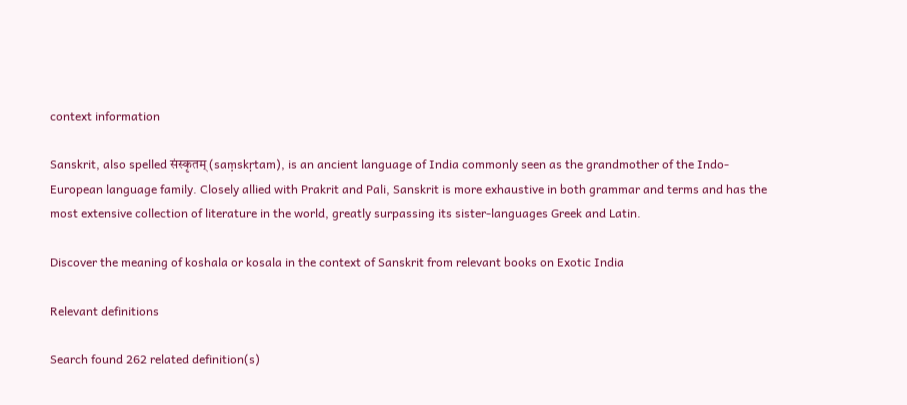context information

Sanskrit, also spelled संस्कृतम् (saṃskṛtam), is an ancient language of India commonly seen as the grandmother of the Indo-European language family. Closely allied with Prakrit and Pali, Sanskrit is more exhaustive in both grammar and terms and has the most extensive collection of literature in the world, greatly surpassing its sister-languages Greek and Latin.

Discover the meaning of koshala or kosala in the context of Sanskrit from relevant books on Exotic India

Relevant definitions

Search found 262 related definition(s)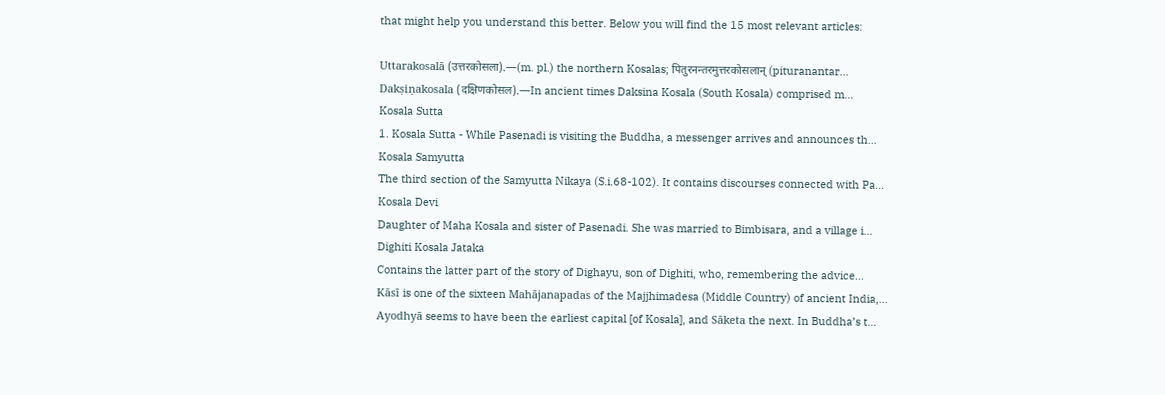that might help you understand this better. Below you will find the 15 most relevant articles:

Uttarakosalā (उत्तरकोसला).—(m. pl.) the northern Kosalas; पितुरनन्तरमुत्तरकोसलान् (pituranantar...
Dakṣiṇakosala (दक्षिणकोसल).—In ancient times Daksina Kosala (South Kosala) comprised m...
Kosala Sutta
1. Kosala Sutta - While Pasenadi is visiting the Buddha, a messenger arrives and announces th...
Kosala Samyutta
The third section of the Samyutta Nikaya (S.i.68-102). It contains discourses connected with Pa...
Kosala Devi
Daughter of Maha Kosala and sister of Pasenadi. She was married to Bimbisara, and a village i...
Dighiti Kosala Jataka
Contains the latter part of the story of Dighayu, son of Dighiti, who, remembering the advice...
Kāsī is one of the sixteen Mahājanapadas of the Majjhimadesa (Middle Country) of ancient India,...
Ayodhyā seems to have been the earliest capital [of Kosala], and Sāketa the next. In Buddha’s t...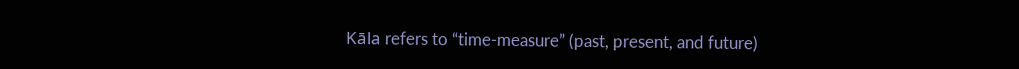Kāla refers to “time-measure” (past, present, and future)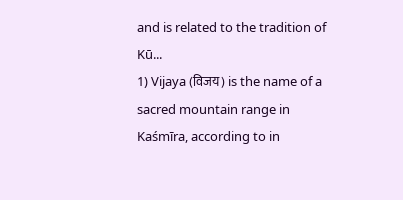and is related to the tradition of Kū...
1) Vijaya (विजय) is the name of a sacred mountain range in Kaśmīra, according to in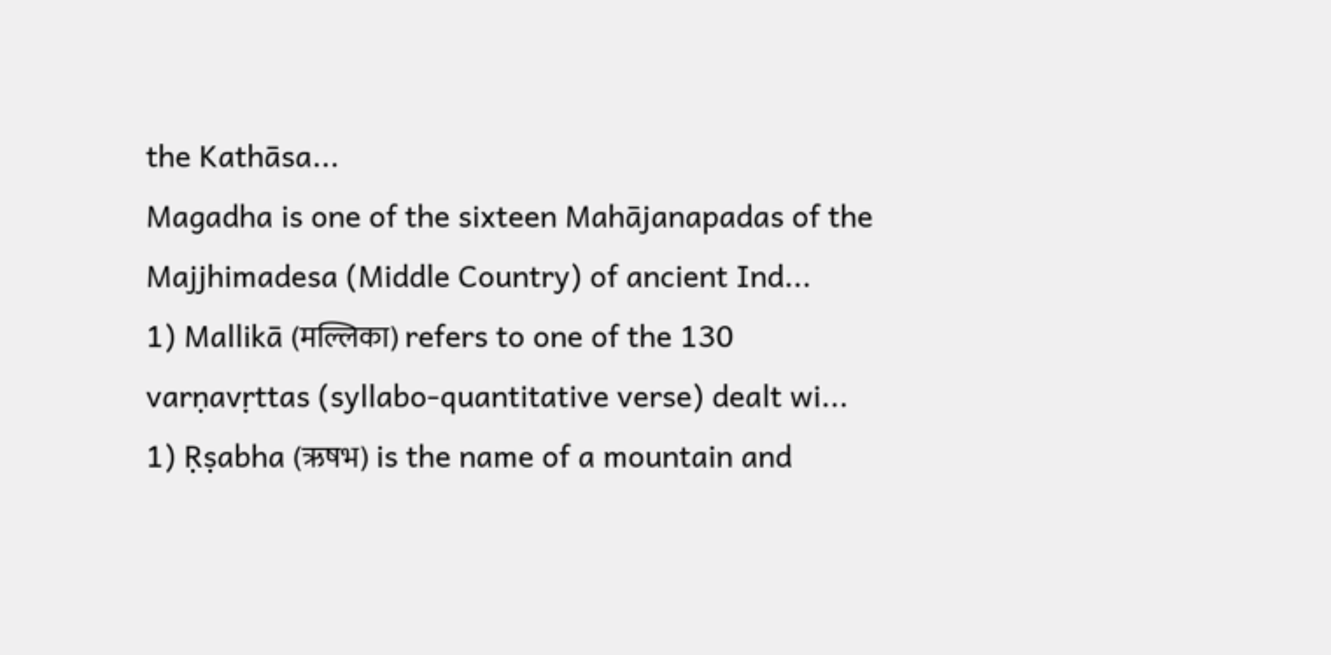the Kathāsa...
Magadha is one of the sixteen Mahājanapadas of the Majjhimadesa (Middle Country) of ancient Ind...
1) Mallikā (मल्लिका) refers to one of the 130 varṇavṛttas (syllabo-quantitative verse) dealt wi...
1) Ṛṣabha (ऋषभ) is the name of a mountain and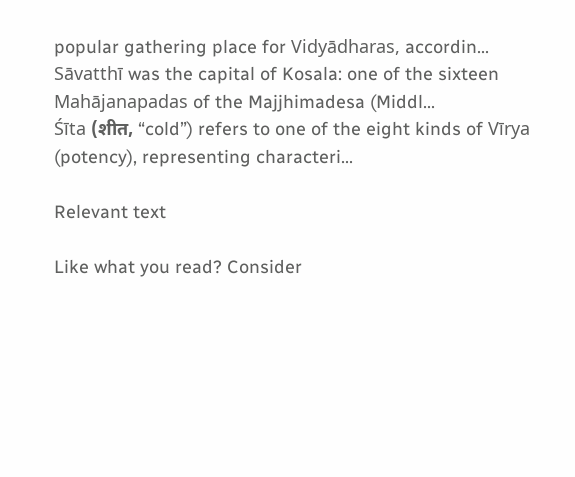popular gathering place for Vidyādharas, accordin...
Sāvatthī was the capital of Kosala: one of the sixteen Mahājanapadas of the Majjhimadesa (Middl...
Śīta (शीत, “cold”) refers to one of the eight kinds of Vīrya (potency), representing characteri...

Relevant text

Like what you read? Consider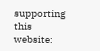supporting this website: